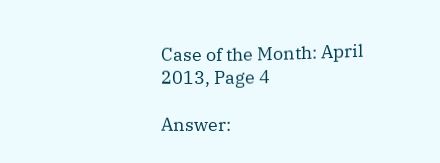Case of the Month: April 2013, Page 4

Answer: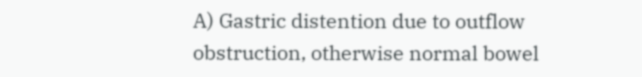A) Gastric distention due to outflow obstruction, otherwise normal bowel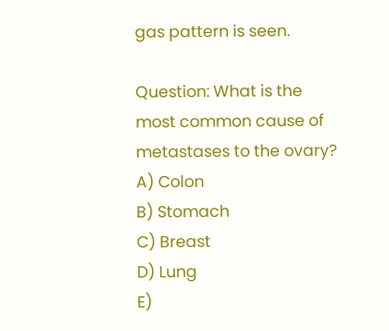gas pattern is seen.

Question: What is the most common cause of metastases to the ovary?
A) Colon
B) Stomach
C) Breast
D) Lung
E)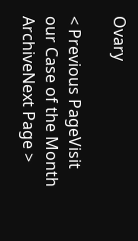Ovary

< Previous PageVisit our Case of the Month ArchiveNext Page >